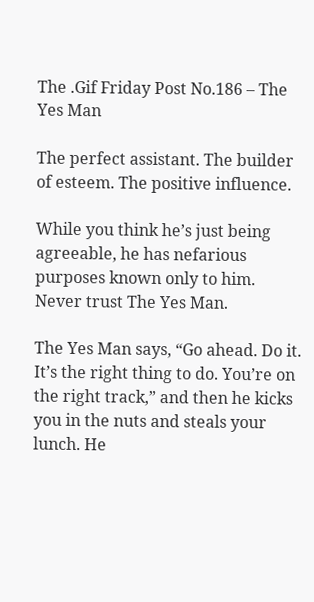The .Gif Friday Post No.186 – The Yes Man

The perfect assistant. The builder of esteem. The positive influence.

While you think he’s just being agreeable, he has nefarious purposes known only to him. Never trust The Yes Man.

The Yes Man says, “Go ahead. Do it. It’s the right thing to do. You’re on the right track,” and then he kicks you in the nuts and steals your lunch. He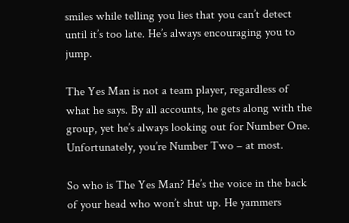smiles while telling you lies that you can’t detect until it’s too late. He’s always encouraging you to jump.

The Yes Man is not a team player, regardless of what he says. By all accounts, he gets along with the group, yet he’s always looking out for Number One. Unfortunately, you’re Number Two – at most.

So who is The Yes Man? He’s the voice in the back of your head who won’t shut up. He yammers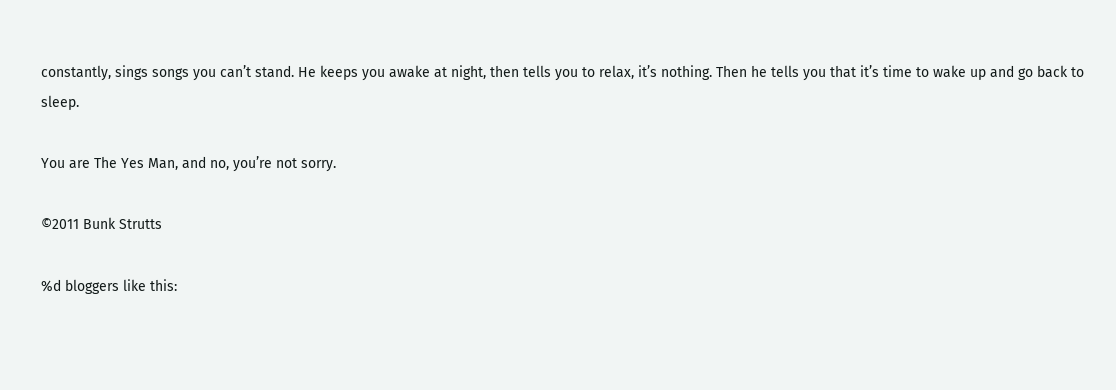constantly, sings songs you can’t stand. He keeps you awake at night, then tells you to relax, it’s nothing. Then he tells you that it’s time to wake up and go back to sleep.

You are The Yes Man, and no, you’re not sorry.

©2011 Bunk Strutts

%d bloggers like this: